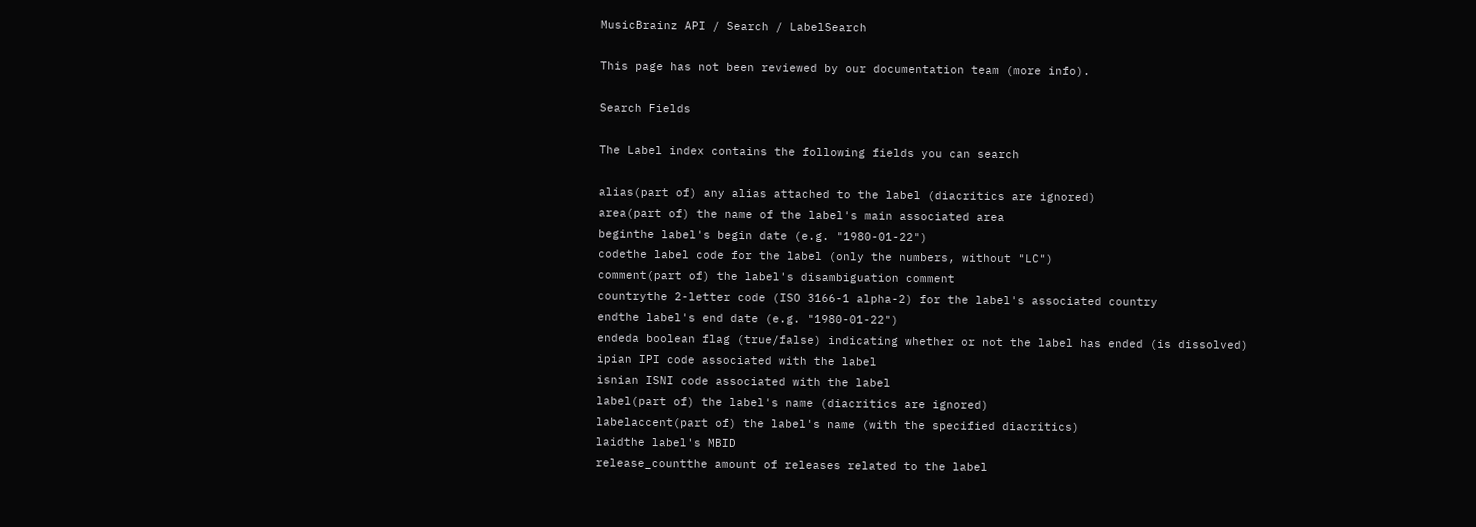MusicBrainz API / Search / LabelSearch

This page has not been reviewed by our documentation team (more info).

Search Fields

The Label index contains the following fields you can search

alias(part of) any alias attached to the label (diacritics are ignored)
area(part of) the name of the label's main associated area
beginthe label's begin date (e.g. "1980-01-22")
codethe label code for the label (only the numbers, without "LC")
comment(part of) the label's disambiguation comment
countrythe 2-letter code (ISO 3166-1 alpha-2) for the label's associated country
endthe label's end date (e.g. "1980-01-22")
endeda boolean flag (true/false) indicating whether or not the label has ended (is dissolved)
ipian IPI code associated with the label
isnian ISNI code associated with the label
label(part of) the label's name (diacritics are ignored)
labelaccent(part of) the label's name (with the specified diacritics)
laidthe label's MBID
release_countthe amount of releases related to the label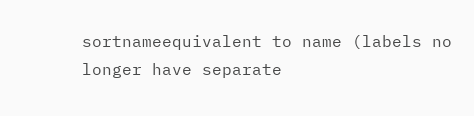sortnameequivalent to name (labels no longer have separate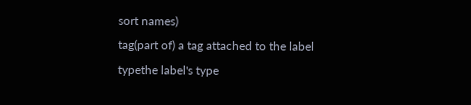sort names)
tag(part of) a tag attached to the label
typethe label's type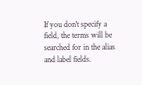If you don't specify a field, the terms will be searched for in the alias and label fields.